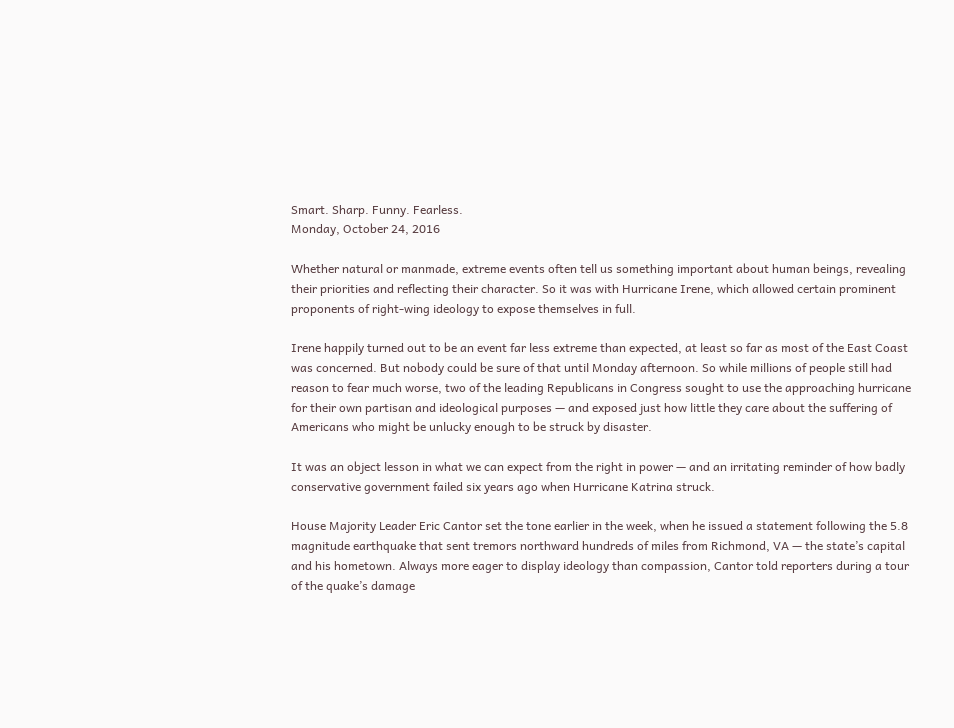Smart. Sharp. Funny. Fearless.
Monday, October 24, 2016

Whether natural or manmade, extreme events often tell us something important about human beings, revealing their priorities and reflecting their character. So it was with Hurricane Irene, which allowed certain prominent proponents of right-wing ideology to expose themselves in full.

Irene happily turned out to be an event far less extreme than expected, at least so far as most of the East Coast was concerned. But nobody could be sure of that until Monday afternoon. So while millions of people still had reason to fear much worse, two of the leading Republicans in Congress sought to use the approaching hurricane for their own partisan and ideological purposes — and exposed just how little they care about the suffering of Americans who might be unlucky enough to be struck by disaster.

It was an object lesson in what we can expect from the right in power — and an irritating reminder of how badly conservative government failed six years ago when Hurricane Katrina struck.

House Majority Leader Eric Cantor set the tone earlier in the week, when he issued a statement following the 5.8 magnitude earthquake that sent tremors northward hundreds of miles from Richmond, VA — the state’s capital and his hometown. Always more eager to display ideology than compassion, Cantor told reporters during a tour of the quake’s damage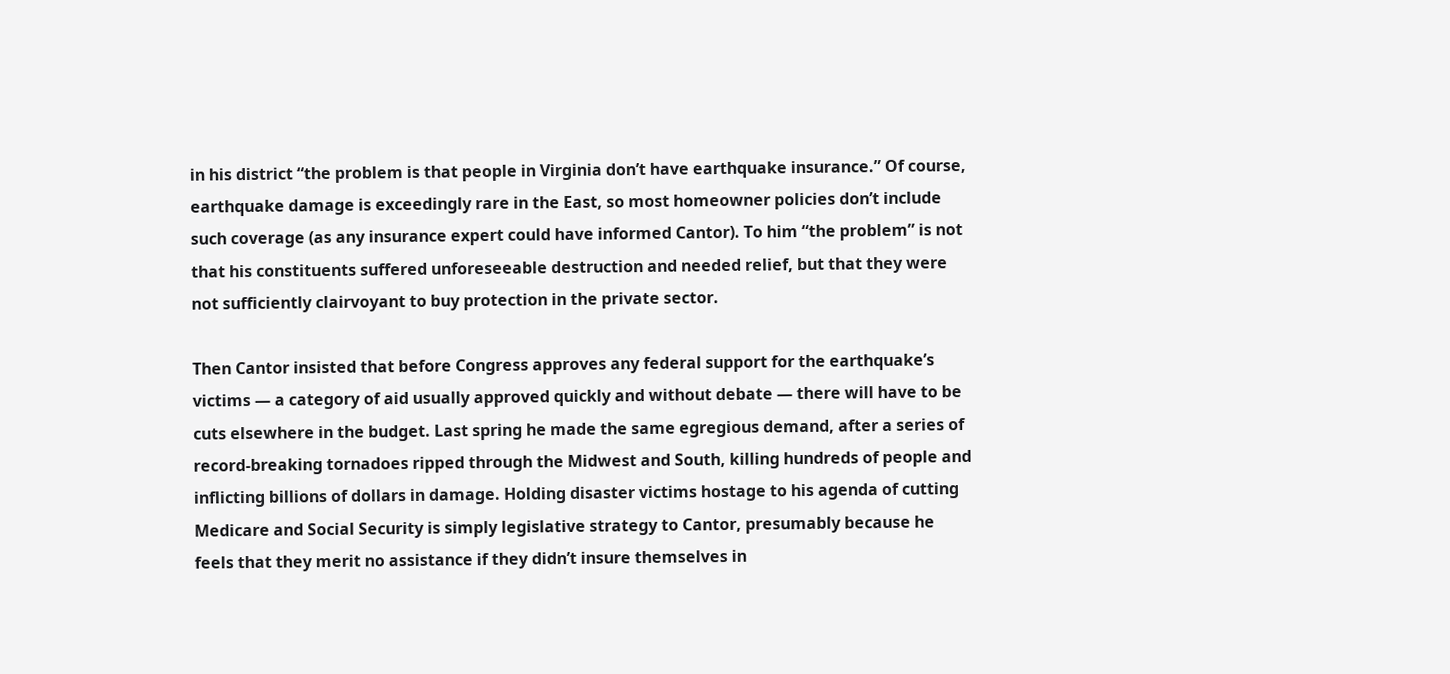in his district “the problem is that people in Virginia don’t have earthquake insurance.” Of course, earthquake damage is exceedingly rare in the East, so most homeowner policies don’t include such coverage (as any insurance expert could have informed Cantor). To him “the problem” is not that his constituents suffered unforeseeable destruction and needed relief, but that they were not sufficiently clairvoyant to buy protection in the private sector.

Then Cantor insisted that before Congress approves any federal support for the earthquake’s victims — a category of aid usually approved quickly and without debate — there will have to be cuts elsewhere in the budget. Last spring he made the same egregious demand, after a series of record-breaking tornadoes ripped through the Midwest and South, killing hundreds of people and inflicting billions of dollars in damage. Holding disaster victims hostage to his agenda of cutting Medicare and Social Security is simply legislative strategy to Cantor, presumably because he feels that they merit no assistance if they didn’t insure themselves in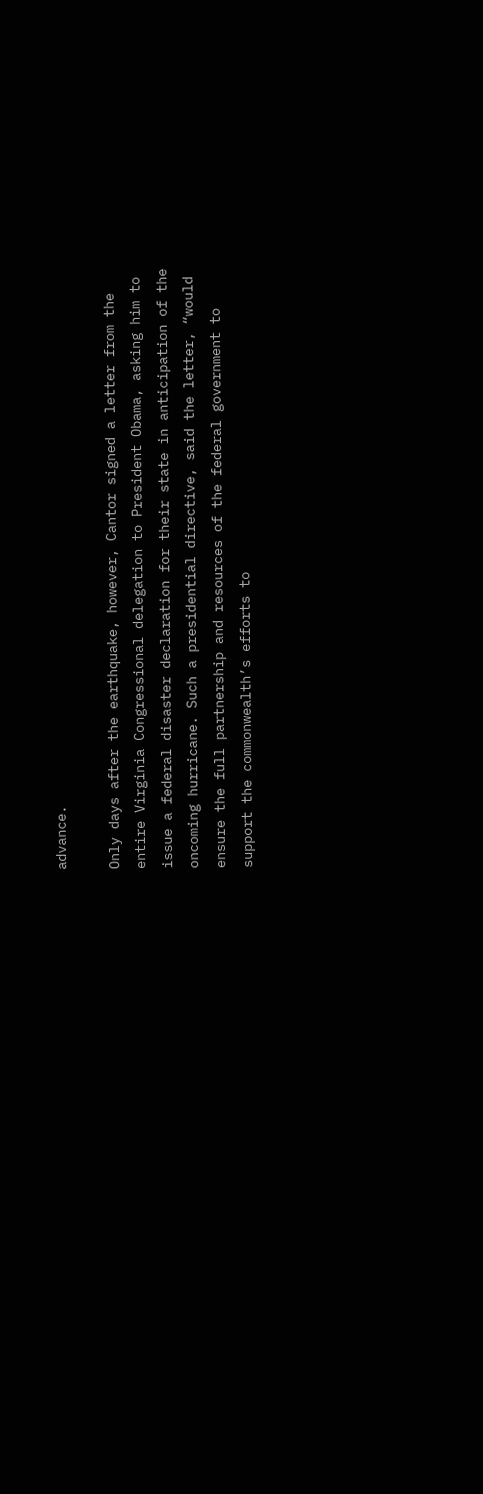advance.

Only days after the earthquake, however, Cantor signed a letter from the entire Virginia Congressional delegation to President Obama, asking him to issue a federal disaster declaration for their state in anticipation of the oncoming hurricane. Such a presidential directive, said the letter, “would ensure the full partnership and resources of the federal government to support the commonwealth’s efforts to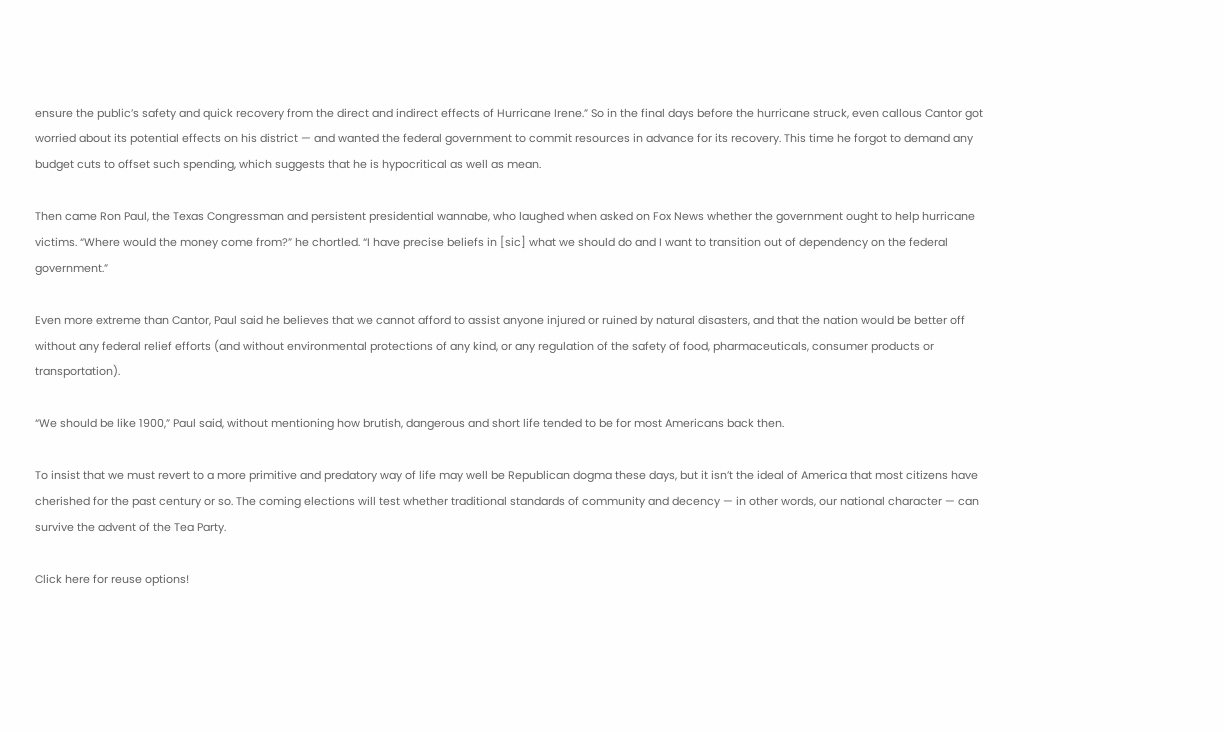ensure the public’s safety and quick recovery from the direct and indirect effects of Hurricane Irene.” So in the final days before the hurricane struck, even callous Cantor got worried about its potential effects on his district — and wanted the federal government to commit resources in advance for its recovery. This time he forgot to demand any budget cuts to offset such spending, which suggests that he is hypocritical as well as mean.

Then came Ron Paul, the Texas Congressman and persistent presidential wannabe, who laughed when asked on Fox News whether the government ought to help hurricane victims. “Where would the money come from?” he chortled. “I have precise beliefs in [sic] what we should do and I want to transition out of dependency on the federal government.”

Even more extreme than Cantor, Paul said he believes that we cannot afford to assist anyone injured or ruined by natural disasters, and that the nation would be better off without any federal relief efforts (and without environmental protections of any kind, or any regulation of the safety of food, pharmaceuticals, consumer products or transportation).

“We should be like 1900,” Paul said, without mentioning how brutish, dangerous and short life tended to be for most Americans back then.

To insist that we must revert to a more primitive and predatory way of life may well be Republican dogma these days, but it isn’t the ideal of America that most citizens have cherished for the past century or so. The coming elections will test whether traditional standards of community and decency — in other words, our national character — can survive the advent of the Tea Party.

Click here for reuse options!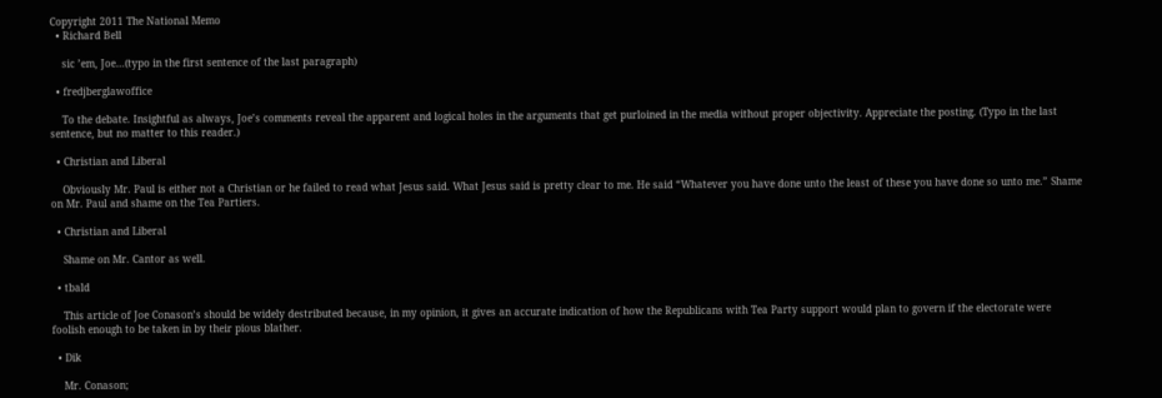Copyright 2011 The National Memo
  • Richard Bell

    sic ’em, Joe…(typo in the first sentence of the last paragraph)

  • fredjberglawoffice

    To the debate. Insightful as always, Joe’s comments reveal the apparent and logical holes in the arguments that get purloined in the media without proper objectivity. Appreciate the posting. (Typo in the last sentence, but no matter to this reader.)

  • Christian and Liberal

    Obviously Mr. Paul is either not a Christian or he failed to read what Jesus said. What Jesus said is pretty clear to me. He said “Whatever you have done unto the least of these you have done so unto me.” Shame on Mr. Paul and shame on the Tea Partiers.

  • Christian and Liberal

    Shame on Mr. Cantor as well.

  • tbald

    This article of Joe Conason’s should be widely destributed because, in my opinion, it gives an accurate indication of how the Republicans with Tea Party support would plan to govern if the electorate were foolish enough to be taken in by their pious blather.

  • Dik

    Mr. Conason;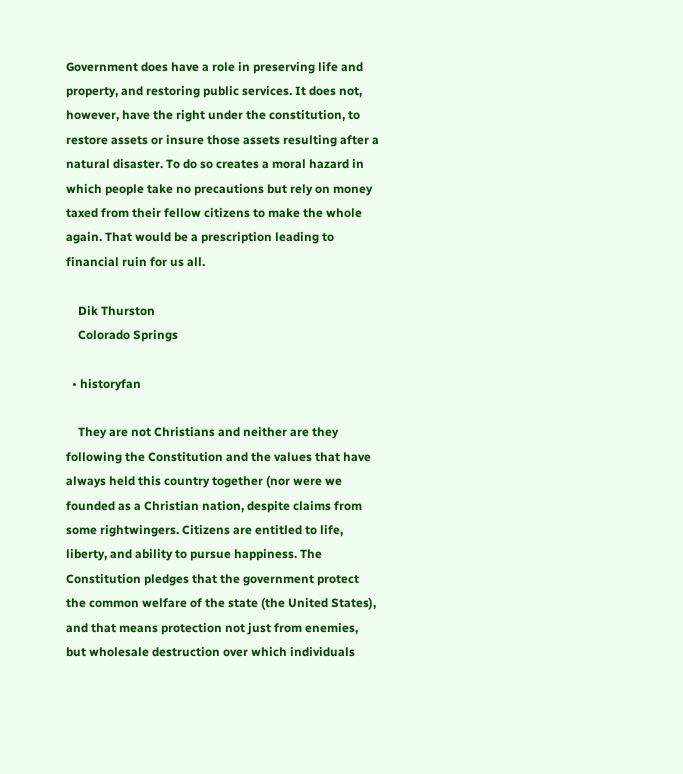Government does have a role in preserving life and property, and restoring public services. It does not, however, have the right under the constitution, to restore assets or insure those assets resulting after a natural disaster. To do so creates a moral hazard in which people take no precautions but rely on money taxed from their fellow citizens to make the whole again. That would be a prescription leading to financial ruin for us all.

    Dik Thurston
    Colorado Springs

  • historyfan

    They are not Christians and neither are they following the Constitution and the values that have always held this country together (nor were we founded as a Christian nation, despite claims from some rightwingers. Citizens are entitled to life, liberty, and ability to pursue happiness. The Constitution pledges that the government protect the common welfare of the state (the United States), and that means protection not just from enemies, but wholesale destruction over which individuals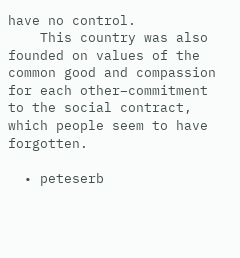have no control.
    This country was also founded on values of the common good and compassion for each other–commitment to the social contract, which people seem to have forgotten.

  • peteserb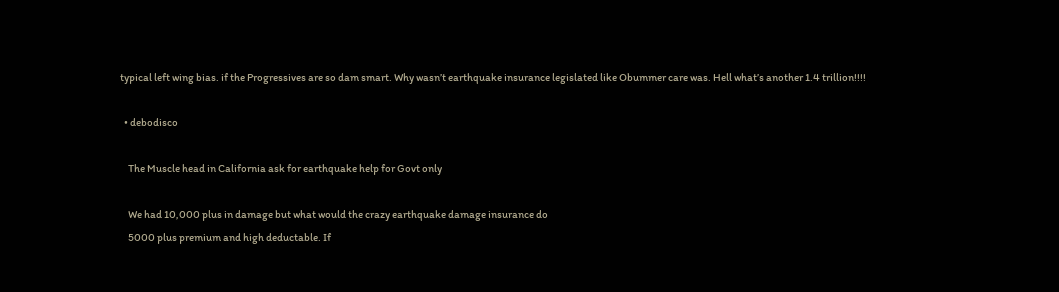typical left wing bias. if the Progressives are so dam smart. Why wasn’t earthquake insurance legislated like Obummer care was. Hell what’s another 1.4 trillion!!!!

  • debodisco

    The Muscle head in California ask for earthquake help for Govt only

    We had 10,000 plus in damage but what would the crazy earthquake damage insurance do
    5000 plus premium and high deductable. If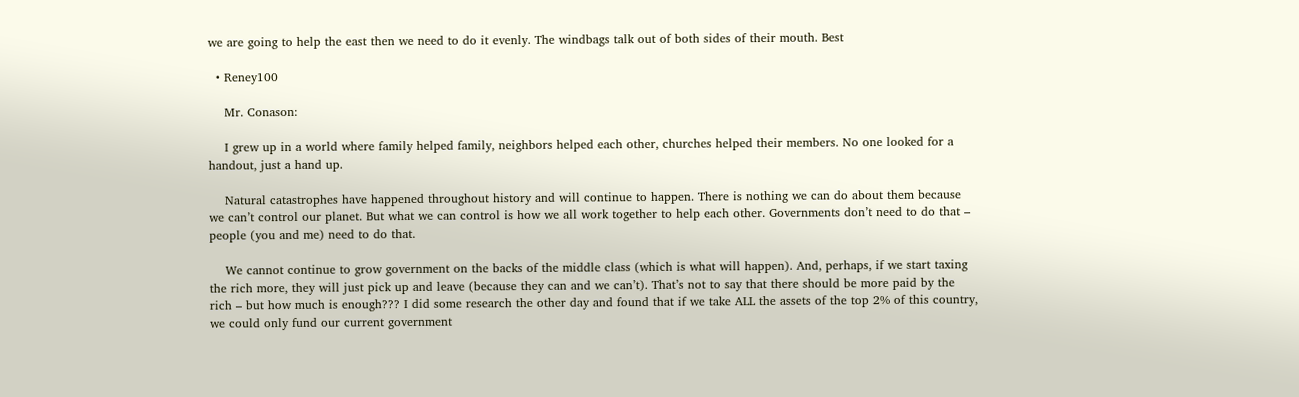we are going to help the east then we need to do it evenly. The windbags talk out of both sides of their mouth. Best

  • Reney100

    Mr. Conason:

    I grew up in a world where family helped family, neighbors helped each other, churches helped their members. No one looked for a handout, just a hand up.

    Natural catastrophes have happened throughout history and will continue to happen. There is nothing we can do about them because we can’t control our planet. But what we can control is how we all work together to help each other. Governments don’t need to do that – people (you and me) need to do that.

    We cannot continue to grow government on the backs of the middle class (which is what will happen). And, perhaps, if we start taxing the rich more, they will just pick up and leave (because they can and we can’t). That’s not to say that there should be more paid by the rich – but how much is enough??? I did some research the other day and found that if we take ALL the assets of the top 2% of this country, we could only fund our current government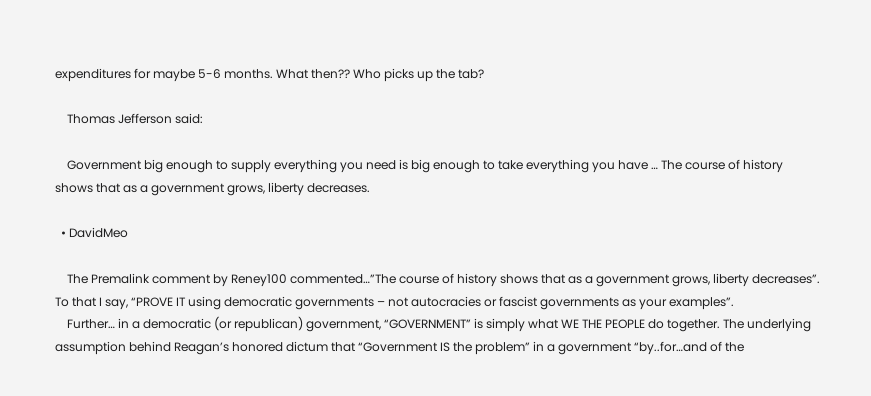expenditures for maybe 5-6 months. What then?? Who picks up the tab?

    Thomas Jefferson said:

    Government big enough to supply everything you need is big enough to take everything you have … The course of history shows that as a government grows, liberty decreases.

  • DavidMeo

    The Premalink comment by Reney100 commented…”The course of history shows that as a government grows, liberty decreases”. To that I say, “PROVE IT using democratic governments – not autocracies or fascist governments as your examples”.
    Further… in a democratic (or republican) government, “GOVERNMENT” is simply what WE THE PEOPLE do together. The underlying assumption behind Reagan’s honored dictum that “Government IS the problem” in a government “by..for…and of the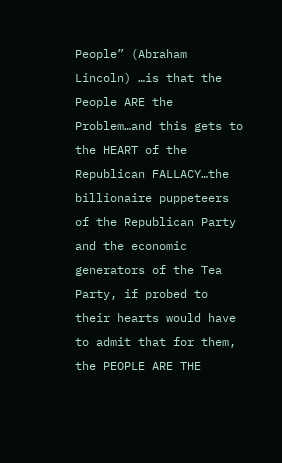People” (Abraham Lincoln) …is that the People ARE the Problem…and this gets to the HEART of the Republican FALLACY…the billionaire puppeteers of the Republican Party and the economic generators of the Tea Party, if probed to their hearts would have to admit that for them, the PEOPLE ARE THE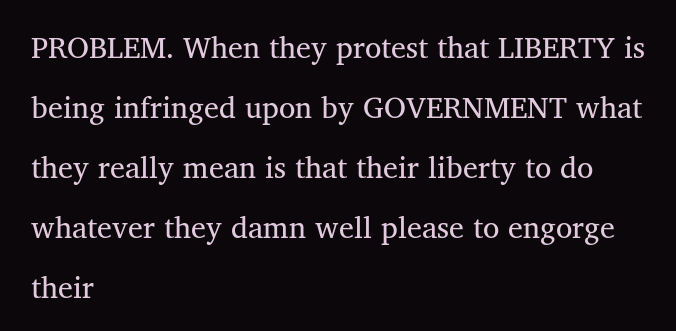PROBLEM. When they protest that LIBERTY is being infringed upon by GOVERNMENT what they really mean is that their liberty to do whatever they damn well please to engorge their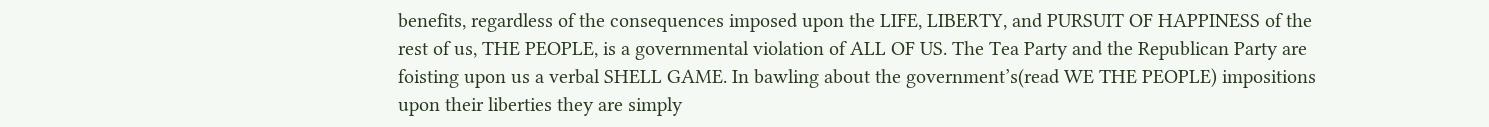benefits, regardless of the consequences imposed upon the LIFE, LIBERTY, and PURSUIT OF HAPPINESS of the rest of us, THE PEOPLE, is a governmental violation of ALL OF US. The Tea Party and the Republican Party are foisting upon us a verbal SHELL GAME. In bawling about the government’s(read WE THE PEOPLE) impositions upon their liberties they are simply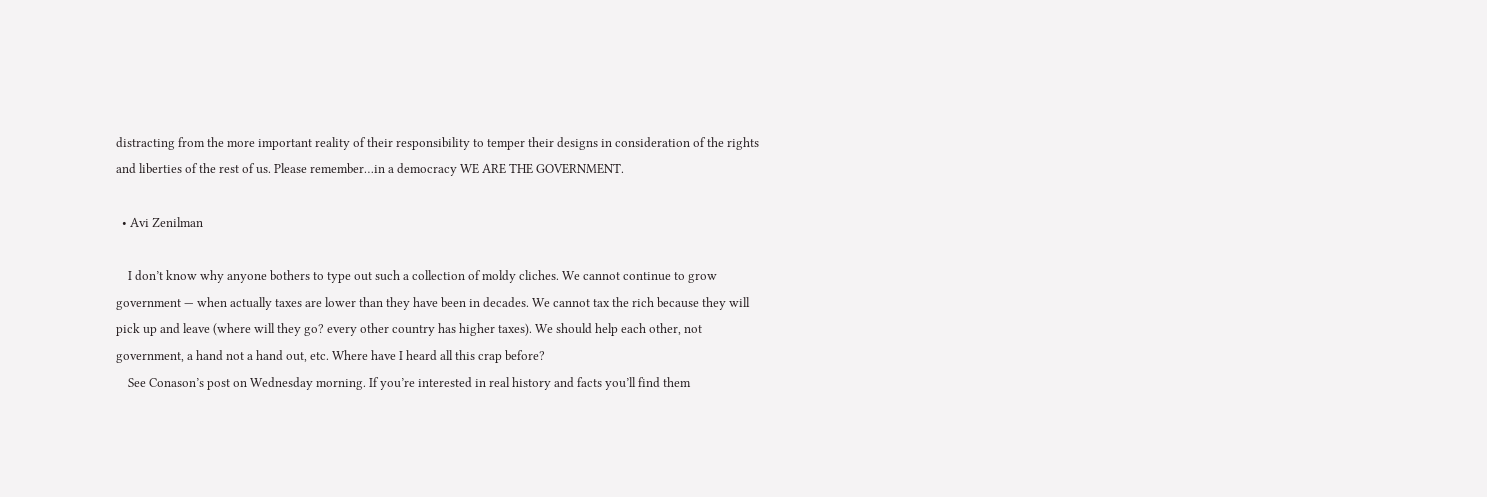distracting from the more important reality of their responsibility to temper their designs in consideration of the rights and liberties of the rest of us. Please remember…in a democracy WE ARE THE GOVERNMENT.

  • Avi Zenilman

    I don’t know why anyone bothers to type out such a collection of moldy cliches. We cannot continue to grow government — when actually taxes are lower than they have been in decades. We cannot tax the rich because they will pick up and leave (where will they go? every other country has higher taxes). We should help each other, not government, a hand not a hand out, etc. Where have I heard all this crap before?
    See Conason’s post on Wednesday morning. If you’re interested in real history and facts you’ll find them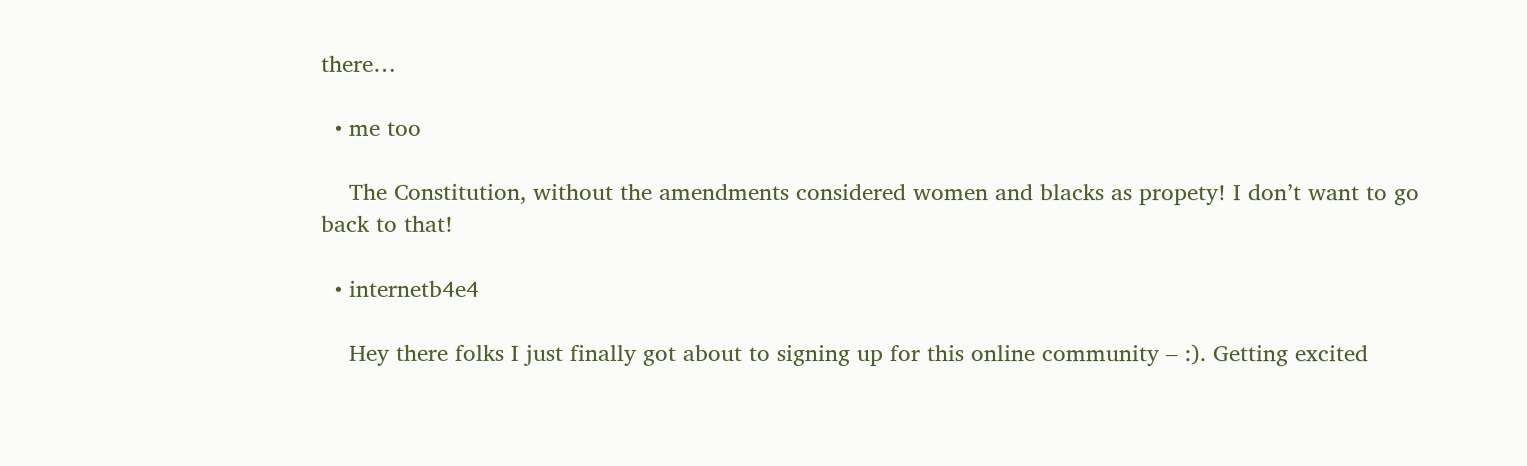there…

  • me too

    The Constitution, without the amendments considered women and blacks as propety! I don’t want to go back to that!

  • internetb4e4

    Hey there folks I just finally got about to signing up for this online community – :). Getting excited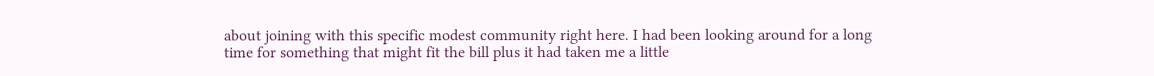about joining with this specific modest community right here. I had been looking around for a long time for something that might fit the bill plus it had taken me a little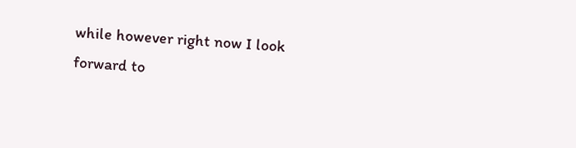while however right now I look forward to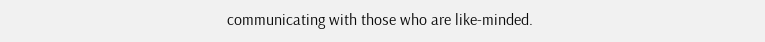communicating with those who are like-minded.